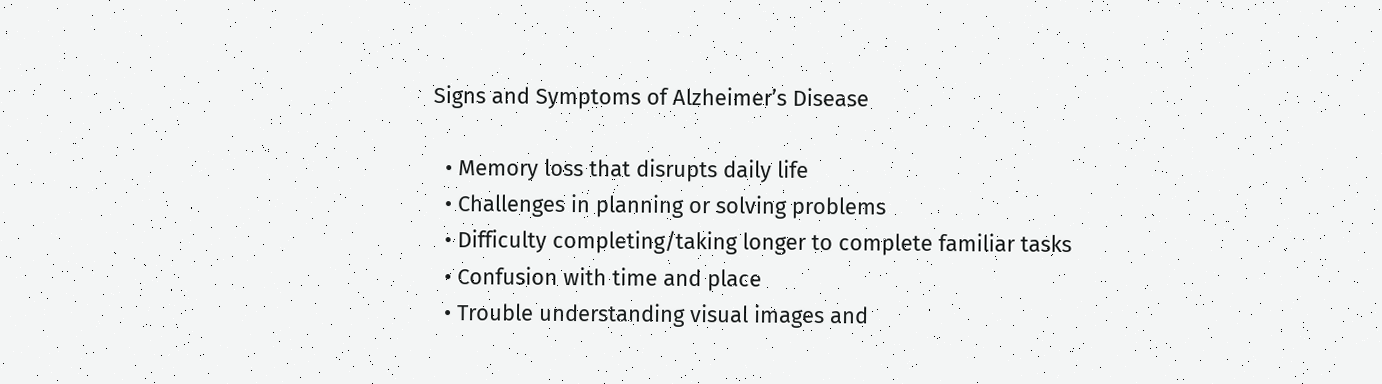Signs and Symptoms of Alzheimer’s Disease

  • Memory loss that disrupts daily life
  • Challenges in planning or solving problems
  • Difficulty completing/taking longer to complete familiar tasks
  • Confusion with time and place
  • Trouble understanding visual images and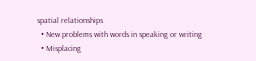spatial relationships
  • New problems with words in speaking or writing
  • Misplacing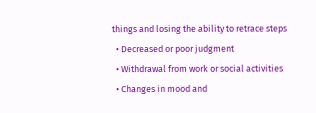things and losing the ability to retrace steps
  • Decreased or poor judgment
  • Withdrawal from work or social activities
  • Changes in mood and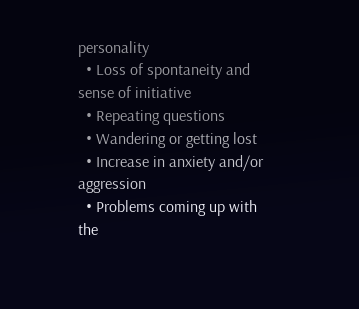personality
  • Loss of spontaneity and sense of initiative
  • Repeating questions
  • Wandering or getting lost
  • Increase in anxiety and/or aggression
  • Problems coming up with the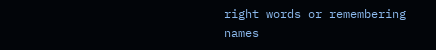right words or remembering names